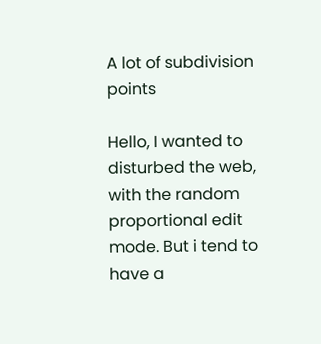A lot of subdivision points

Hello, I wanted to disturbed the web, with the random  proportional edit mode. But i tend to have a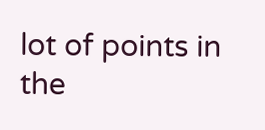lot of points in the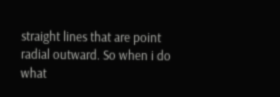straight lines that are point radial outward. So when i do what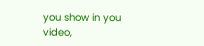you show in you video,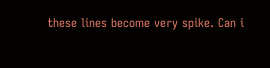these lines become very spike. Can i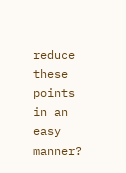reduce these points in an easy manner?